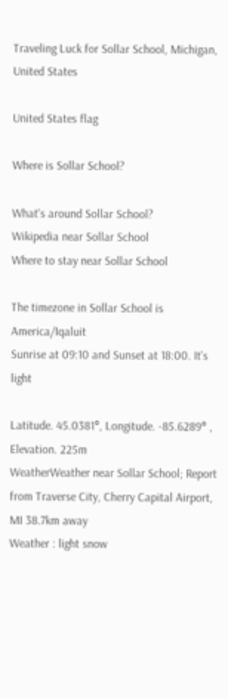Traveling Luck for Sollar School, Michigan, United States

United States flag

Where is Sollar School?

What's around Sollar School?
Wikipedia near Sollar School
Where to stay near Sollar School

The timezone in Sollar School is America/Iqaluit
Sunrise at 09:10 and Sunset at 18:00. It's light

Latitude. 45.0381°, Longitude. -85.6289° , Elevation. 225m
WeatherWeather near Sollar School; Report from Traverse City, Cherry Capital Airport, MI 38.7km away
Weather : light snow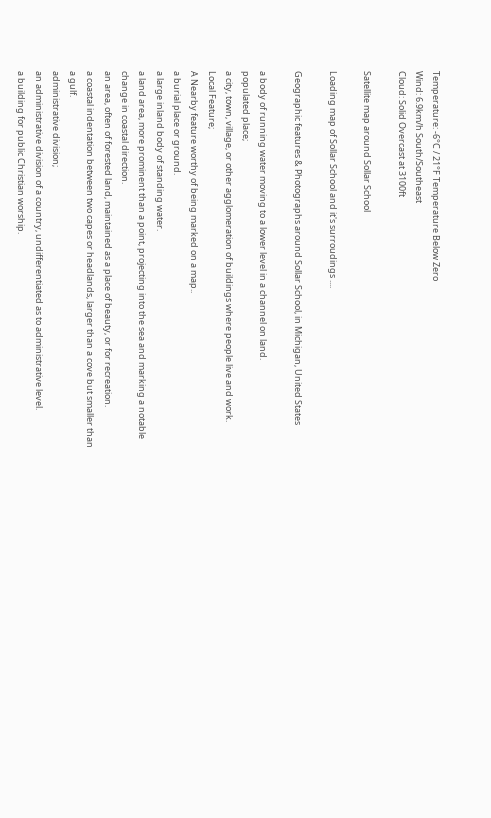Temperature: -6°C / 21°F Temperature Below Zero
Wind: 6.9km/h South/Southeast
Cloud: Solid Overcast at 3100ft

Satellite map around Sollar School

Loading map of Sollar School and it's surroudings ....

Geographic features & Photographs around Sollar School, in Michigan, United States

a body of running water moving to a lower level in a channel on land.
populated place;
a city, town, village, or other agglomeration of buildings where people live and work.
Local Feature;
A Nearby feature worthy of being marked on a map..
a burial place or ground.
a large inland body of standing water.
a land area, more prominent than a point, projecting into the sea and marking a notable change in coastal direction.
an area, often of forested land, maintained as a place of beauty, or for recreation.
a coastal indentation between two capes or headlands, larger than a cove but smaller than a gulf.
administrative division;
an administrative division of a country, undifferentiated as to administrative level.
a building for public Christian worship.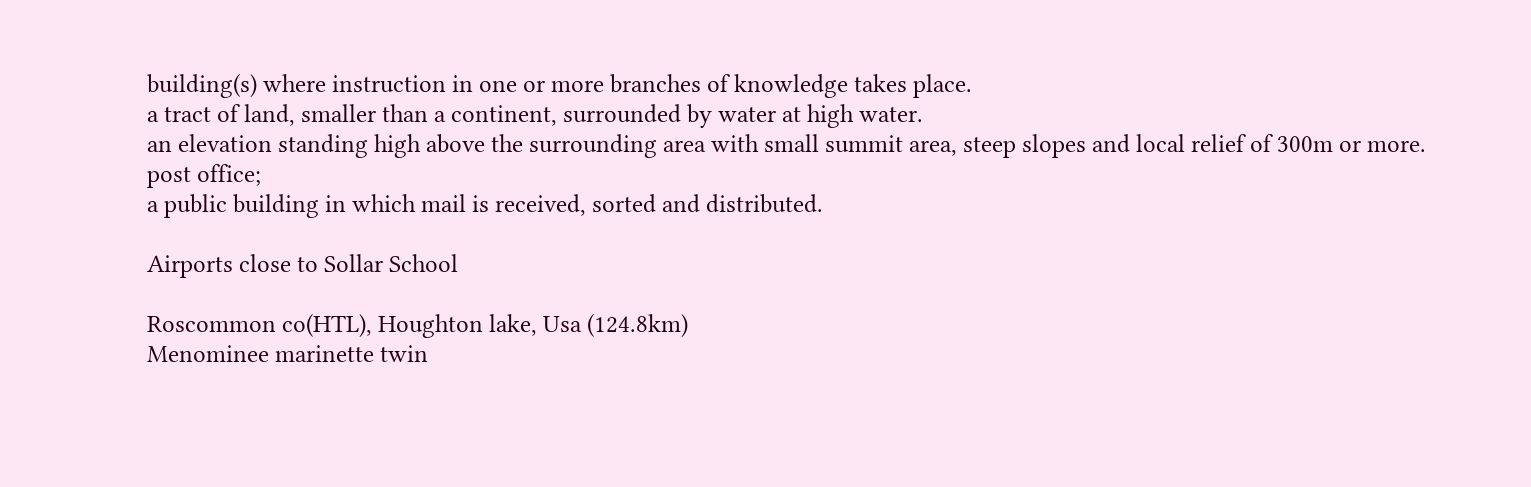building(s) where instruction in one or more branches of knowledge takes place.
a tract of land, smaller than a continent, surrounded by water at high water.
an elevation standing high above the surrounding area with small summit area, steep slopes and local relief of 300m or more.
post office;
a public building in which mail is received, sorted and distributed.

Airports close to Sollar School

Roscommon co(HTL), Houghton lake, Usa (124.8km)
Menominee marinette twin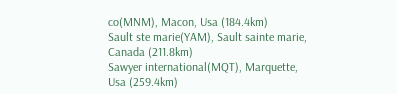co(MNM), Macon, Usa (184.4km)
Sault ste marie(YAM), Sault sainte marie, Canada (211.8km)
Sawyer international(MQT), Marquette, Usa (259.4km)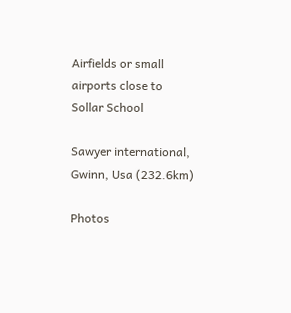Airfields or small airports close to Sollar School

Sawyer international, Gwinn, Usa (232.6km)

Photos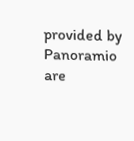provided by Panoramio are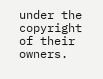under the copyright of their owners.